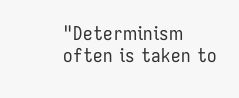"Determinism often is taken to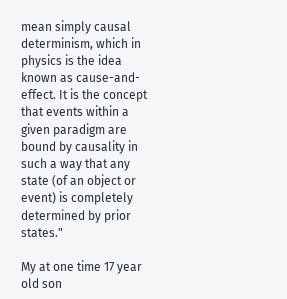mean simply causal determinism, which in physics is the idea known as cause-and-effect. It is the concept that events within a given paradigm are bound by causality in such a way that any state (of an object or event) is completely determined by prior states."

My at one time 17 year old son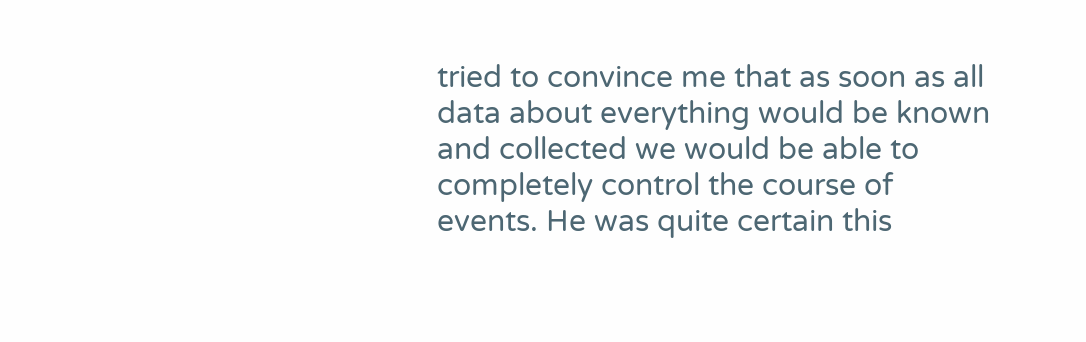tried to convince me that as soon as all data about everything would be known and collected we would be able to completely control the course of events. He was quite certain this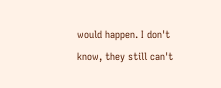would happen. I don't know, they still can't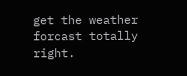get the weather forcast totally right.